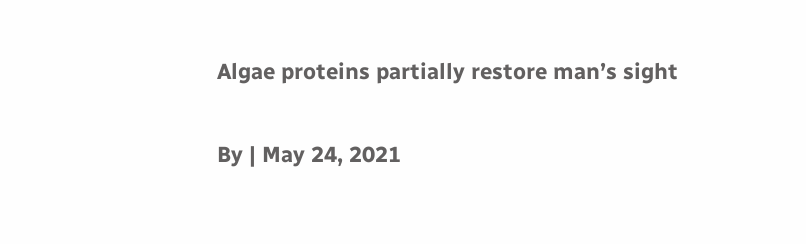Algae proteins partially restore man’s sight

By | May 24, 2021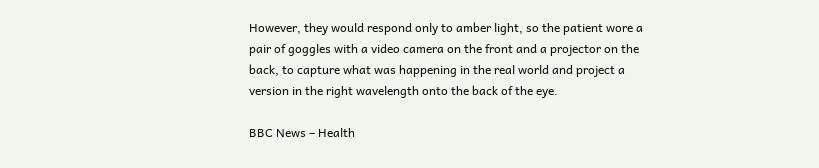However, they would respond only to amber light, so the patient wore a pair of goggles with a video camera on the front and a projector on the back, to capture what was happening in the real world and project a version in the right wavelength onto the back of the eye.

BBC News – Health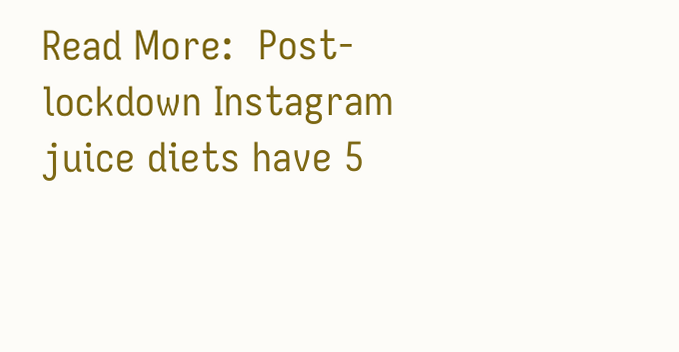Read More:  Post-lockdown Instagram juice diets have 5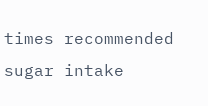times recommended sugar intake